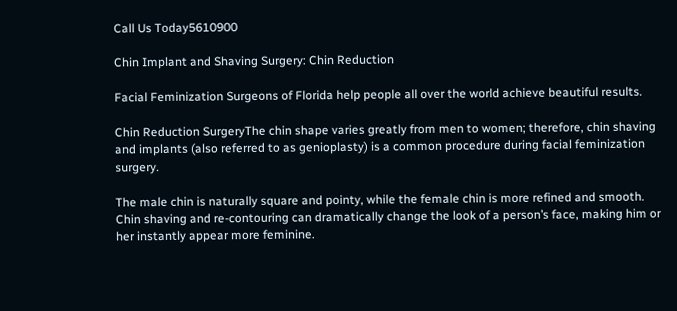Call Us Today5610900

Chin Implant and Shaving Surgery: Chin Reduction

Facial Feminization Surgeons of Florida help people all over the world achieve beautiful results.

Chin Reduction SurgeryThe chin shape varies greatly from men to women; therefore, chin shaving and implants (also referred to as genioplasty) is a common procedure during facial feminization surgery.

The male chin is naturally square and pointy, while the female chin is more refined and smooth. Chin shaving and re-contouring can dramatically change the look of a person’s face, making him or her instantly appear more feminine.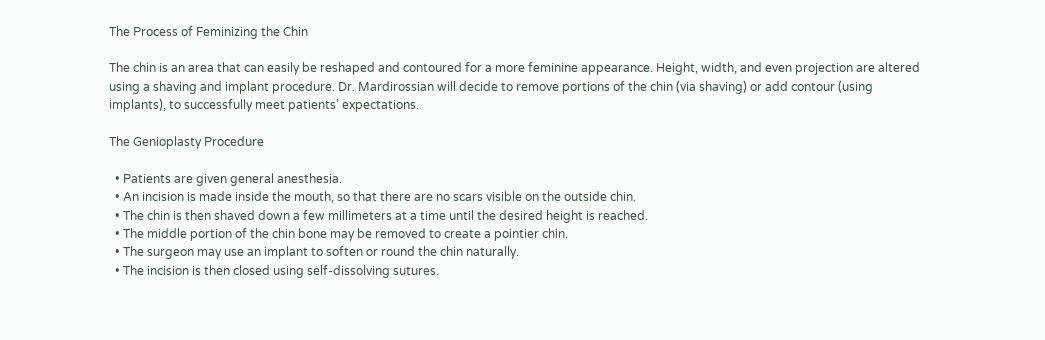The Process of Feminizing the Chin

The chin is an area that can easily be reshaped and contoured for a more feminine appearance. Height, width, and even projection are altered using a shaving and implant procedure. Dr. Mardirossian will decide to remove portions of the chin (via shaving) or add contour (using implants), to successfully meet patients’ expectations.

The Genioplasty Procedure

  • Patients are given general anesthesia.
  • An incision is made inside the mouth, so that there are no scars visible on the outside chin.
  • The chin is then shaved down a few millimeters at a time until the desired height is reached.
  • The middle portion of the chin bone may be removed to create a pointier chin.
  • The surgeon may use an implant to soften or round the chin naturally.
  • The incision is then closed using self-dissolving sutures.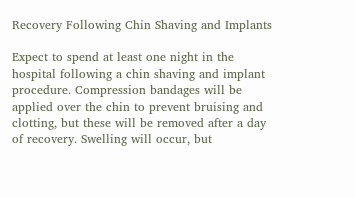Recovery Following Chin Shaving and Implants

Expect to spend at least one night in the hospital following a chin shaving and implant procedure. Compression bandages will be applied over the chin to prevent bruising and clotting, but these will be removed after a day of recovery. Swelling will occur, but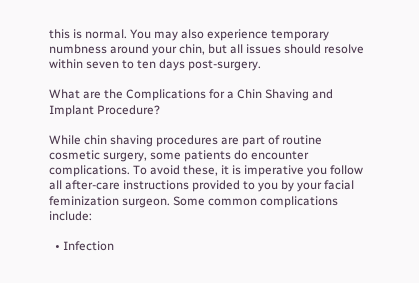this is normal. You may also experience temporary numbness around your chin, but all issues should resolve within seven to ten days post-surgery.

What are the Complications for a Chin Shaving and Implant Procedure?

While chin shaving procedures are part of routine cosmetic surgery, some patients do encounter complications. To avoid these, it is imperative you follow all after-care instructions provided to you by your facial feminization surgeon. Some common complications include:

  • Infection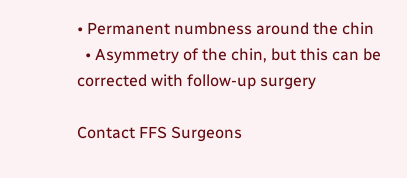• Permanent numbness around the chin
  • Asymmetry of the chin, but this can be corrected with follow-up surgery

Contact FFS Surgeons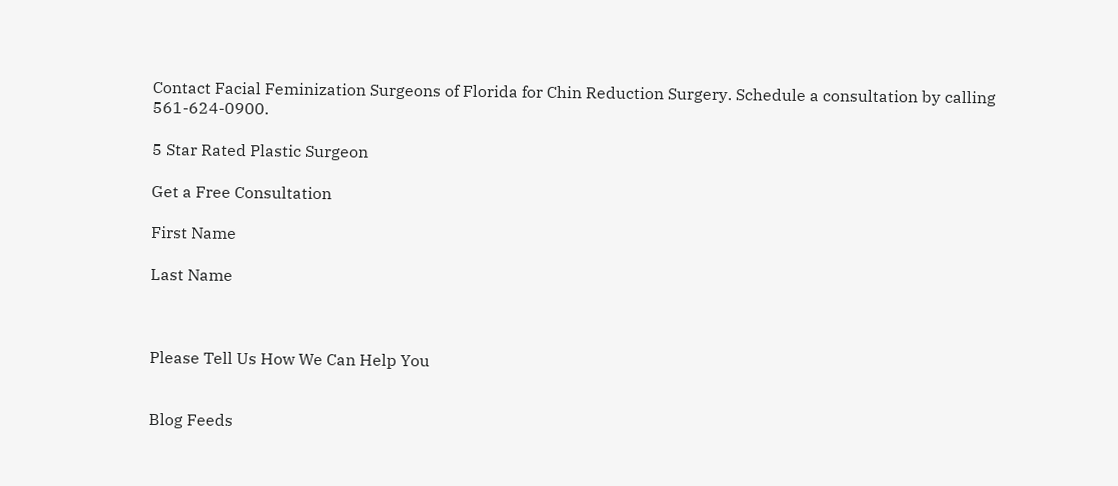Contact Facial Feminization Surgeons of Florida for Chin Reduction Surgery. Schedule a consultation by calling 561-624-0900.

5 Star Rated Plastic Surgeon

Get a Free Consultation

First Name

Last Name



Please Tell Us How We Can Help You


Blog Feeds